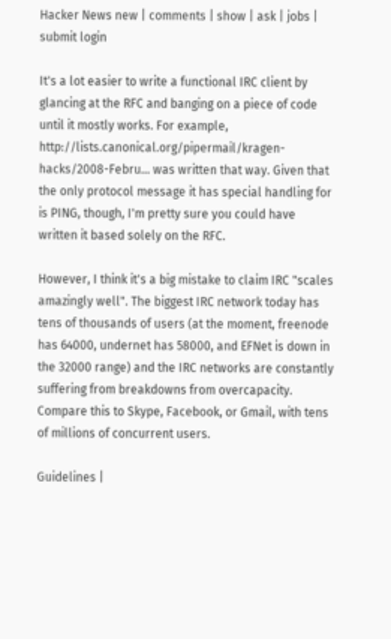Hacker News new | comments | show | ask | jobs | submit login

It's a lot easier to write a functional IRC client by glancing at the RFC and banging on a piece of code until it mostly works. For example, http://lists.canonical.org/pipermail/kragen-hacks/2008-Febru... was written that way. Given that the only protocol message it has special handling for is PING, though, I'm pretty sure you could have written it based solely on the RFC.

However, I think it's a big mistake to claim IRC "scales amazingly well". The biggest IRC network today has tens of thousands of users (at the moment, freenode has 64000, undernet has 58000, and EFNet is down in the 32000 range) and the IRC networks are constantly suffering from breakdowns from overcapacity. Compare this to Skype, Facebook, or Gmail, with tens of millions of concurrent users.

Guidelines |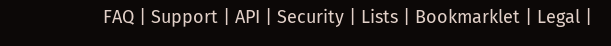FAQ | Support | API | Security | Lists | Bookmarklet | Legal |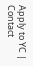Apply to YC | Contact